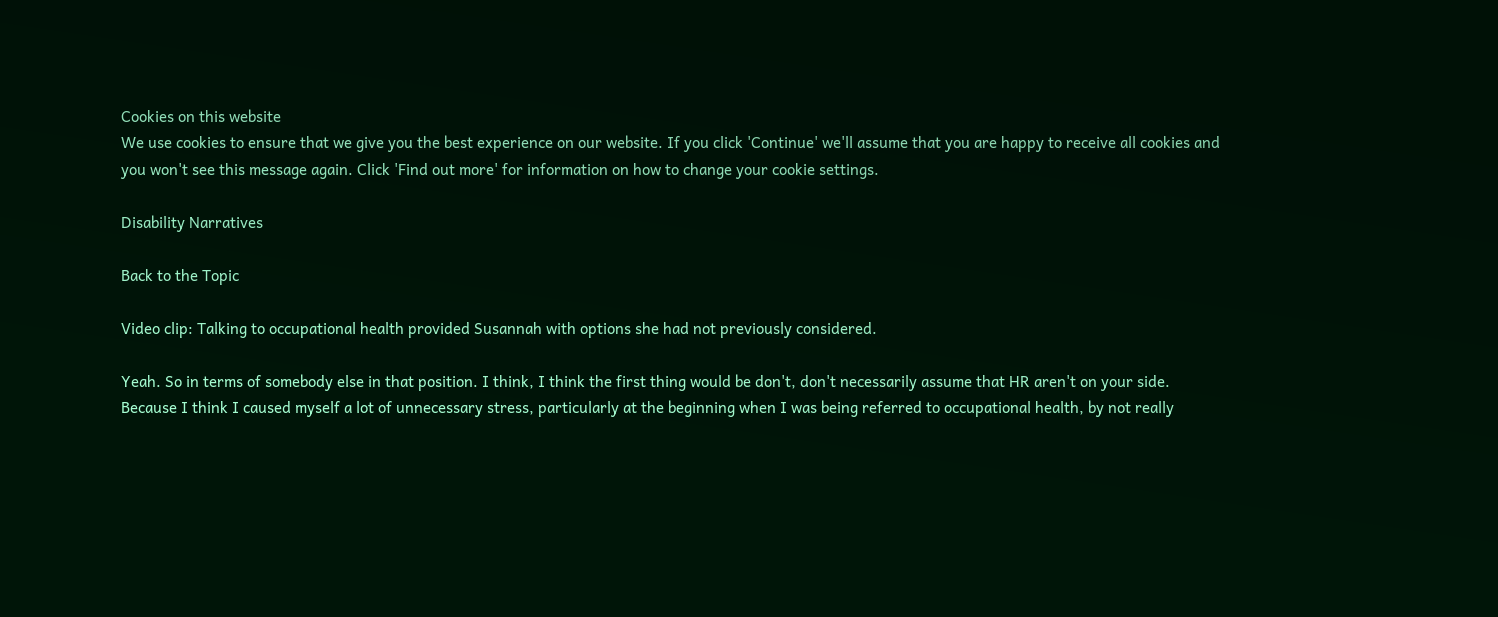Cookies on this website
We use cookies to ensure that we give you the best experience on our website. If you click 'Continue' we'll assume that you are happy to receive all cookies and you won't see this message again. Click 'Find out more' for information on how to change your cookie settings.

Disability Narratives

Back to the Topic

Video clip: Talking to occupational health provided Susannah with options she had not previously considered.

Yeah. So in terms of somebody else in that position. I think, I think the first thing would be don't, don't necessarily assume that HR aren't on your side. Because I think I caused myself a lot of unnecessary stress, particularly at the beginning when I was being referred to occupational health, by not really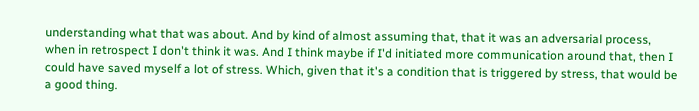understanding what that was about. And by kind of almost assuming that, that it was an adversarial process, when in retrospect I don't think it was. And I think maybe if I'd initiated more communication around that, then I could have saved myself a lot of stress. Which, given that it's a condition that is triggered by stress, that would be a good thing.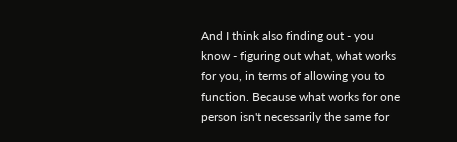And I think also finding out - you know - figuring out what, what works for you, in terms of allowing you to function. Because what works for one person isn't necessarily the same for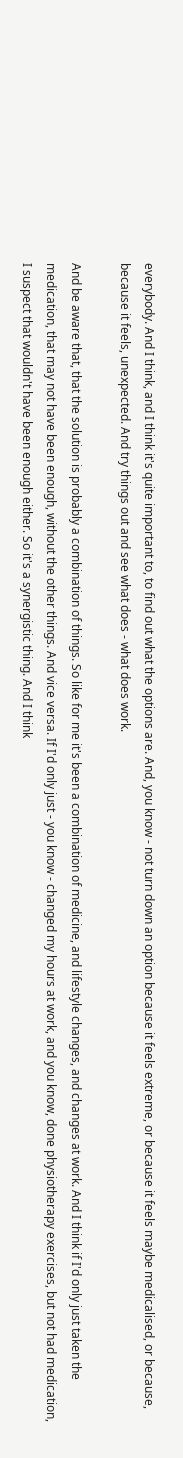everybody. And I think, and I think it's quite important to, to find out what the options are. And, you know - not turn down an option because it feels extreme, or because it feels maybe medicalised, or because, because it feels, unexpected. And try things out and see what does - what does work.

And be aware that, that the solution is probably a combination of things. So like for me it's been a combination of medicine, and lifestyle changes, and changes at work. And I think if I'd only just taken the medication, that may not have been enough, without the other things. And vice versa. If I'd only just - you know - changed my hours at work, and you know, done physiotherapy exercises, but not had medication, I suspect that wouldn't have been enough either. So it's a synergistic thing. And I think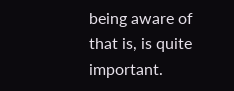being aware of that is, is quite important.